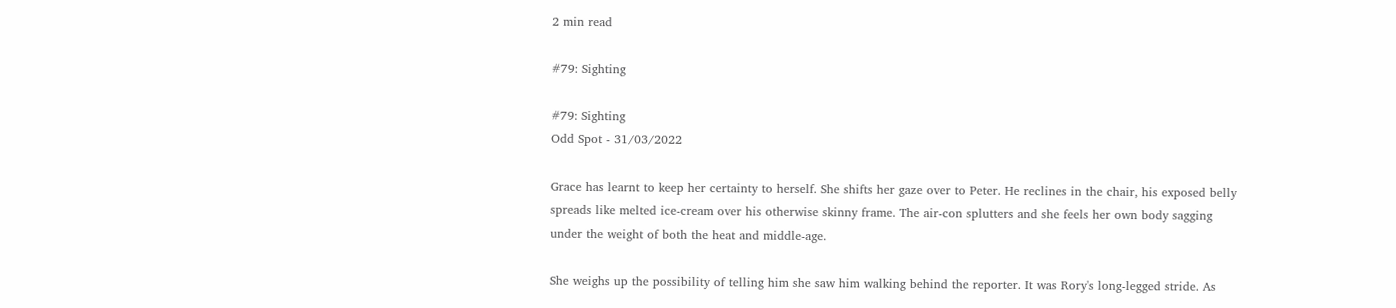2 min read

#79: Sighting

#79: Sighting
Odd Spot - 31/03/2022

Grace has learnt to keep her certainty to herself. She shifts her gaze over to Peter. He reclines in the chair, his exposed belly spreads like melted ice-cream over his otherwise skinny frame. The air-con splutters and she feels her own body sagging under the weight of both the heat and middle-age.

She weighs up the possibility of telling him she saw him walking behind the reporter. It was Rory's long-legged stride. As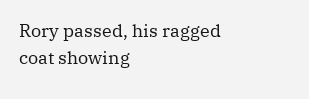Rory passed, his ragged coat showing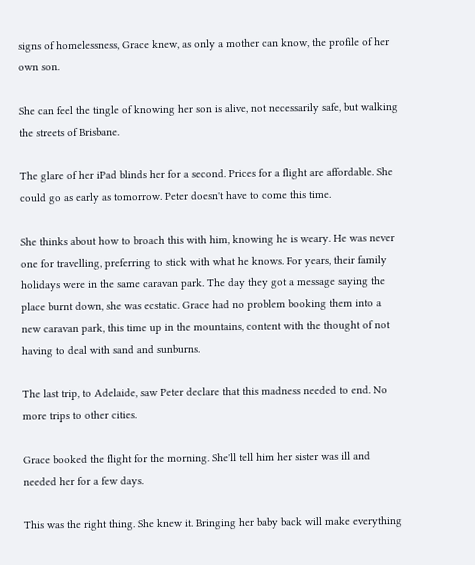signs of homelessness, Grace knew, as only a mother can know, the profile of her own son.

She can feel the tingle of knowing her son is alive, not necessarily safe, but walking the streets of Brisbane.

The glare of her iPad blinds her for a second. Prices for a flight are affordable. She could go as early as tomorrow. Peter doesn't have to come this time.

She thinks about how to broach this with him, knowing he is weary. He was never one for travelling, preferring to stick with what he knows. For years, their family holidays were in the same caravan park. The day they got a message saying the place burnt down, she was ecstatic. Grace had no problem booking them into a new caravan park, this time up in the mountains, content with the thought of not having to deal with sand and sunburns.

The last trip, to Adelaide, saw Peter declare that this madness needed to end. No more trips to other cities.

Grace booked the flight for the morning. She'll tell him her sister was ill and needed her for a few days.

This was the right thing. She knew it. Bringing her baby back will make everything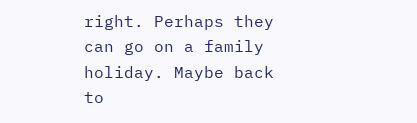right. Perhaps they can go on a family holiday. Maybe back to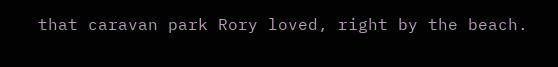that caravan park Rory loved, right by the beach.